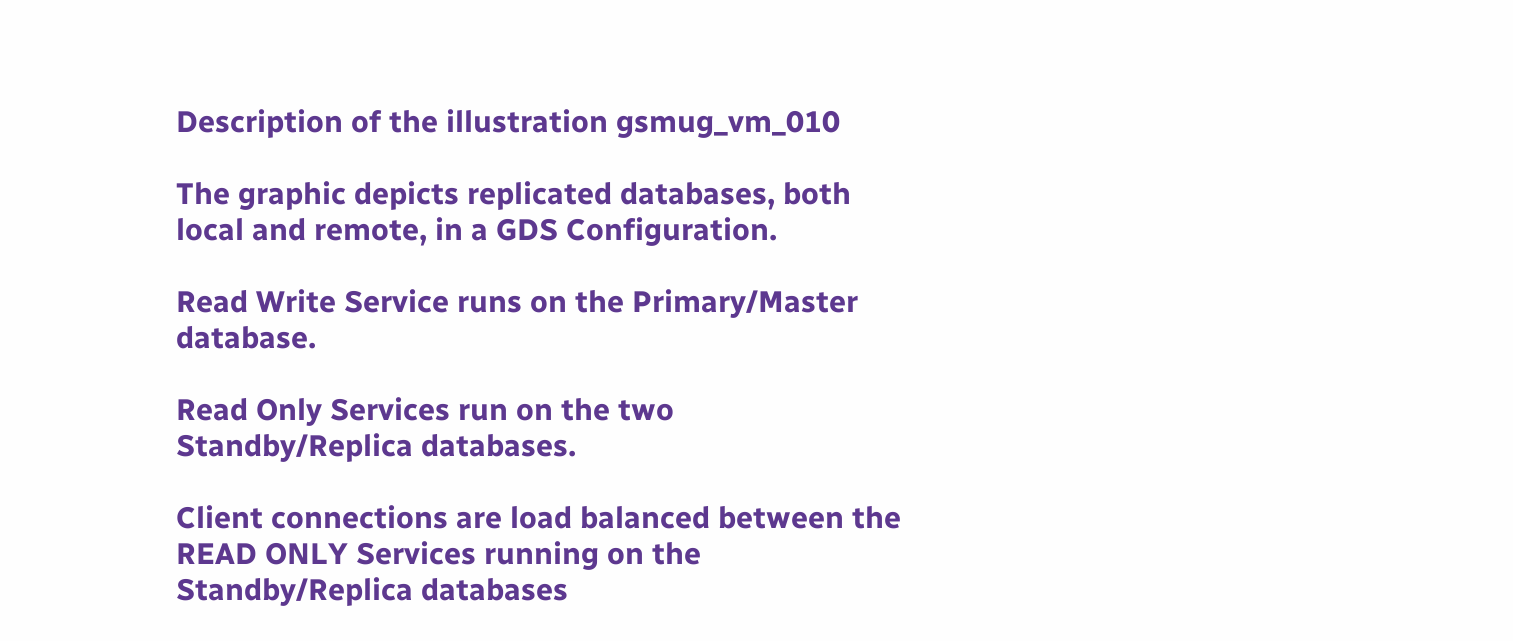Description of the illustration gsmug_vm_010

The graphic depicts replicated databases, both local and remote, in a GDS Configuration.

Read Write Service runs on the Primary/Master database.

Read Only Services run on the two Standby/Replica databases.

Client connections are load balanced between the READ ONLY Services running on the Standby/Replica databases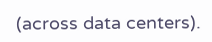(across data centers).